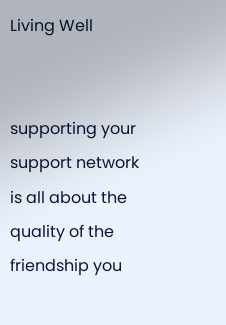Living Well


supporting your support network is all about the quality of the friendship you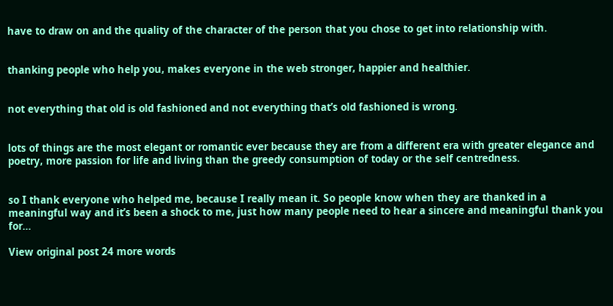have to draw on and the quality of the character of the person that you chose to get into relationship with.


thanking people who help you, makes everyone in the web stronger, happier and healthier.


not everything that old is old fashioned and not everything that’s old fashioned is wrong.


lots of things are the most elegant or romantic ever because they are from a different era with greater elegance and poetry, more passion for life and living than the greedy consumption of today or the self centredness.


so I thank everyone who helped me, because I really mean it. So people know when they are thanked in a meaningful way and it’s been a shock to me, just how many people need to hear a sincere and meaningful thank you for…

View original post 24 more words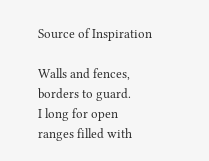Source of Inspiration

Walls and fences,
borders to guard.
I long for open
ranges filled with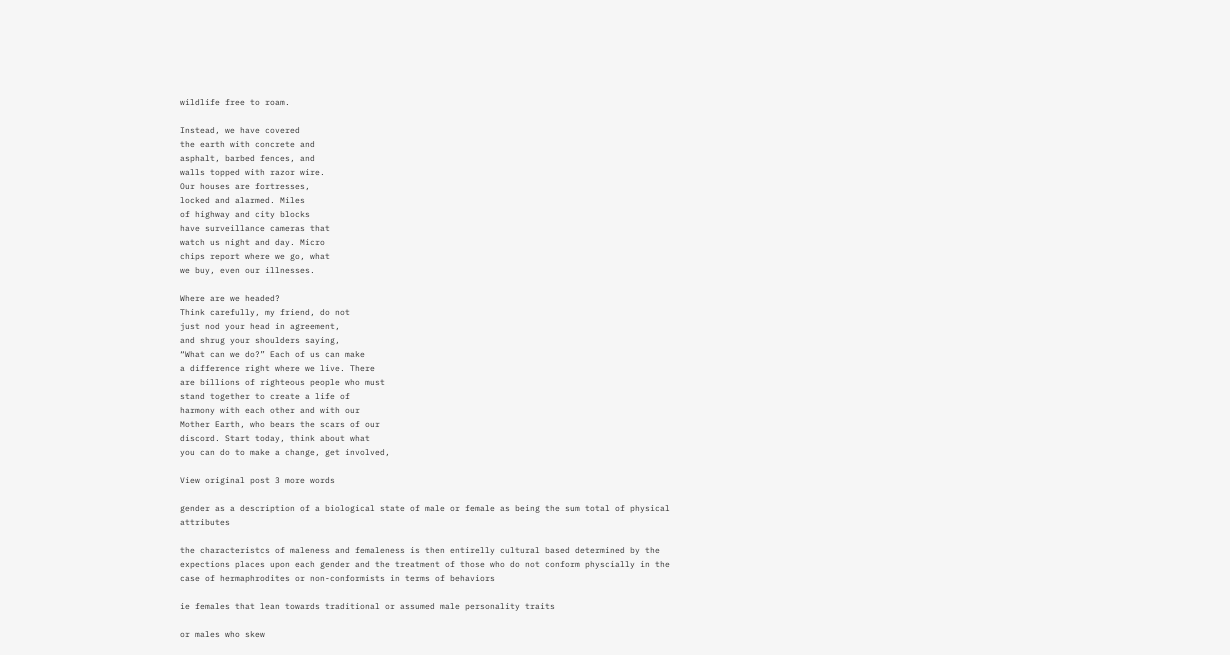wildlife free to roam.

Instead, we have covered
the earth with concrete and
asphalt, barbed fences, and
walls topped with razor wire.
Our houses are fortresses,
locked and alarmed. Miles
of highway and city blocks
have surveillance cameras that
watch us night and day. Micro
chips report where we go, what
we buy, even our illnesses.

Where are we headed?
Think carefully, my friend, do not
just nod your head in agreement,
and shrug your shoulders saying,
“What can we do?” Each of us can make
a difference right where we live. There
are billions of righteous people who must
stand together to create a life of
harmony with each other and with our
Mother Earth, who bears the scars of our
discord. Start today, think about what
you can do to make a change, get involved,

View original post 3 more words

gender as a description of a biological state of male or female as being the sum total of physical attributes

the characteristcs of maleness and femaleness is then entirelly cultural based determined by the expections places upon each gender and the treatment of those who do not conform physcially in the case of hermaphrodites or non-conformists in terms of behaviors

ie females that lean towards traditional or assumed male personality traits

or males who skew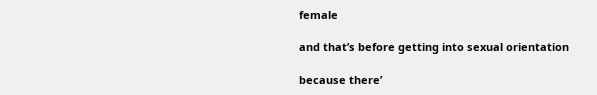female

and that’s before getting into sexual orientation

because there’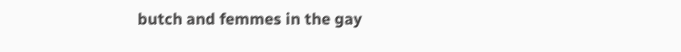butch and femmes in the gay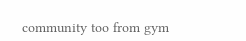community too from gym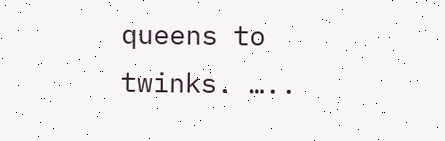queens to twinks. …..